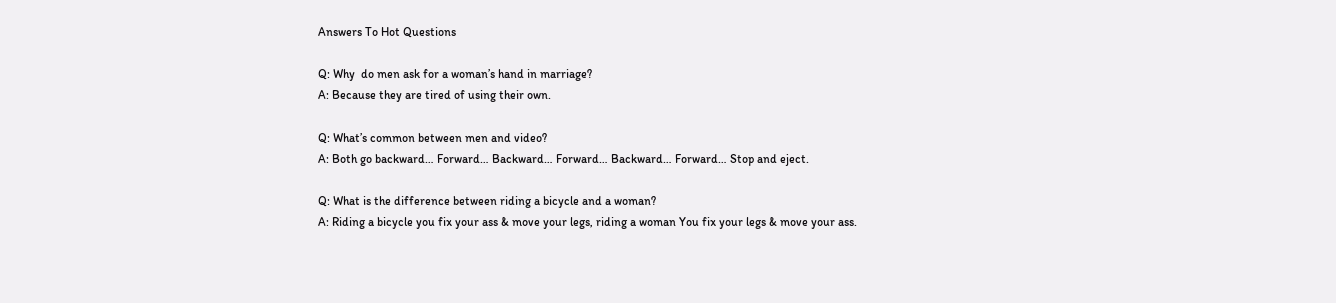Answers To Hot Questions

Q: Why  do men ask for a woman’s hand in marriage?
A: Because they are tired of using their own.

Q: What’s common between men and video?
A: Both go backward… Forward… Backward… Forward… Backward… Forward… Stop and eject.

Q: What is the difference between riding a bicycle and a woman?
A: Riding a bicycle you fix your ass & move your legs, riding a woman You fix your legs & move your ass.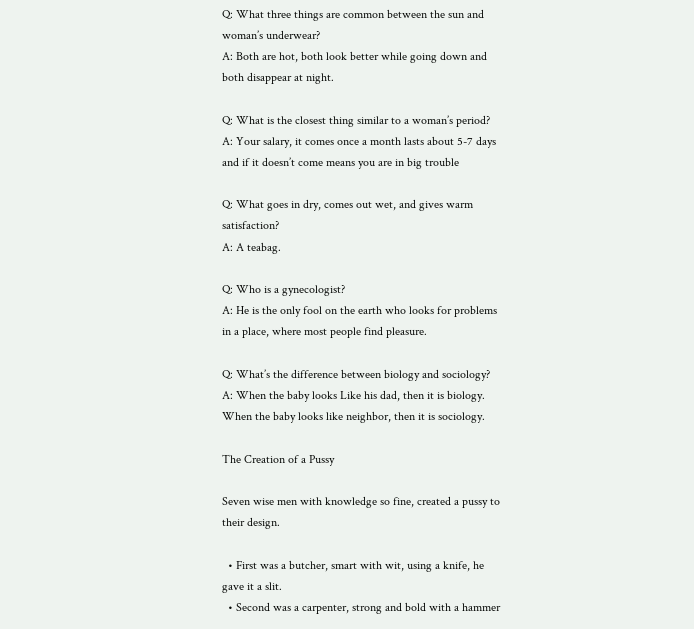Q: What three things are common between the sun and woman’s underwear?
A: Both are hot, both look better while going down and both disappear at night.

Q: What is the closest thing similar to a woman’s period?
A: Your salary, it comes once a month lasts about 5-7 days and if it doesn’t come means you are in big trouble

Q: What goes in dry, comes out wet, and gives warm satisfaction?
A: A teabag.

Q: Who is a gynecologist?
A: He is the only fool on the earth who looks for problems in a place, where most people find pleasure.

Q: What’s the difference between biology and sociology?
A: When the baby looks Like his dad, then it is biology. When the baby looks like neighbor, then it is sociology.

The Creation of a Pussy

Seven wise men with knowledge so fine, created a pussy to their design.

  • First was a butcher, smart with wit, using a knife, he gave it a slit.
  • Second was a carpenter, strong and bold with a hammer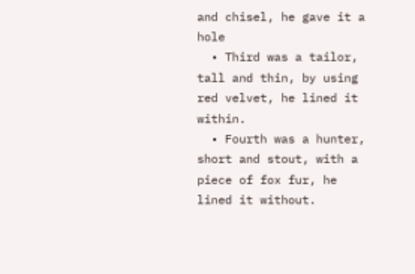and chisel, he gave it a hole
  • Third was a tailor, tall and thin, by using red velvet, he lined it within.
  • Fourth was a hunter, short and stout, with a piece of fox fur, he lined it without.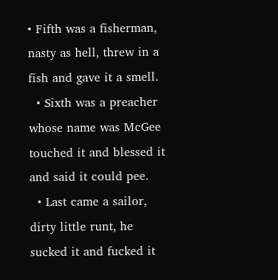• Fifth was a fisherman, nasty as hell, threw in a fish and gave it a smell.
  • Sixth was a preacher whose name was McGee touched it and blessed it and said it could pee.
  • Last came a sailor, dirty little runt, he sucked it and fucked it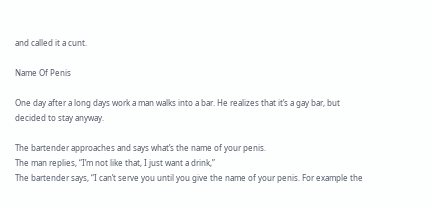and called it a cunt.

Name Of Penis

One day after a long days work a man walks into a bar. He realizes that it’s a gay bar, but decided to stay anyway.

The bartender approaches and says what’s the name of your penis.
The man replies, “I’m not like that, I just want a drink,”
The bartender says, “I can’t serve you until you give the name of your penis. For example the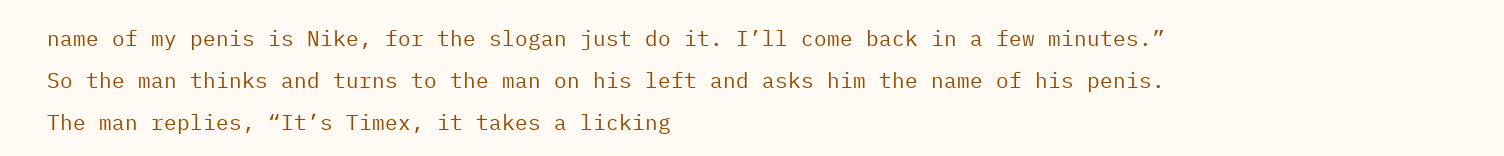name of my penis is Nike, for the slogan just do it. I’ll come back in a few minutes.”
So the man thinks and turns to the man on his left and asks him the name of his penis.
The man replies, “It’s Timex, it takes a licking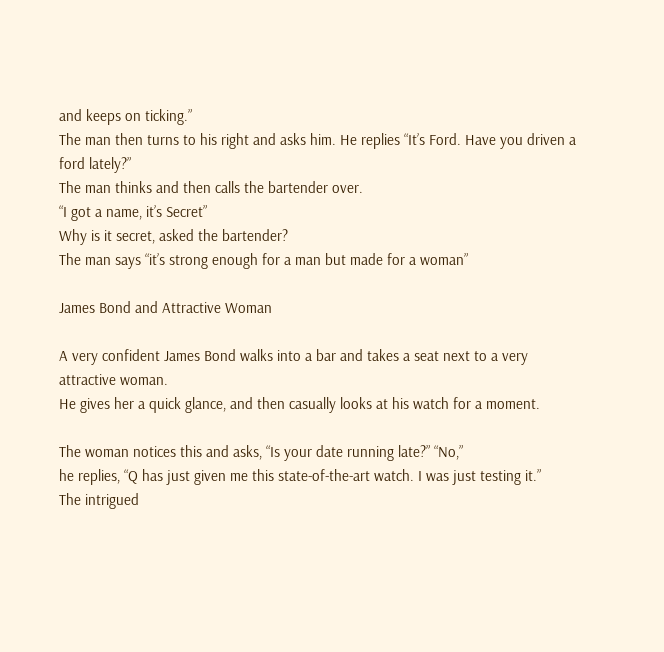and keeps on ticking.”
The man then turns to his right and asks him. He replies “It’s Ford. Have you driven a ford lately?”
The man thinks and then calls the bartender over.
“I got a name, it’s Secret”
Why is it secret, asked the bartender?
The man says “it’s strong enough for a man but made for a woman”

James Bond and Attractive Woman

A very confident James Bond walks into a bar and takes a seat next to a very attractive woman.
He gives her a quick glance, and then casually looks at his watch for a moment.

The woman notices this and asks, “Is your date running late?” “No,”
he replies, “Q has just given me this state-of-the-art watch. I was just testing it.”
The intrigued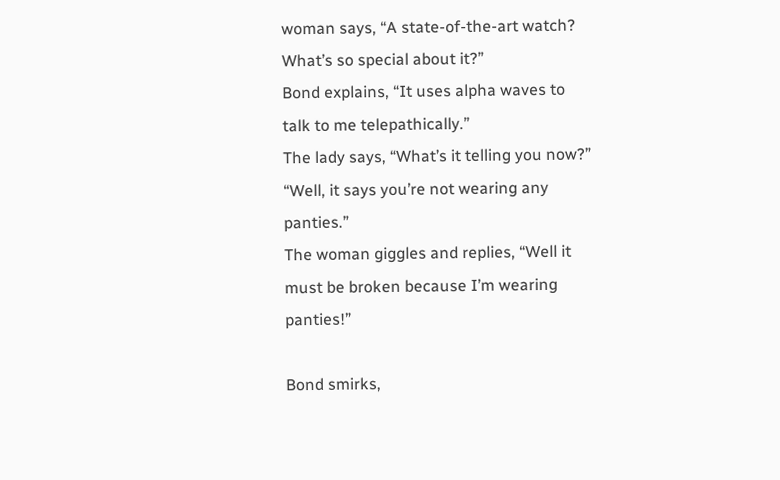woman says, “A state-of-the-art watch? What’s so special about it?”
Bond explains, “It uses alpha waves to talk to me telepathically.”
The lady says, “What’s it telling you now?”
“Well, it says you’re not wearing any panties.”
The woman giggles and replies, “Well it must be broken because I’m wearing panties!”

Bond smirks,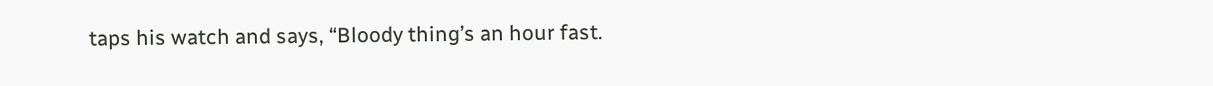taps his watch and says, “Bloody thing’s an hour fast.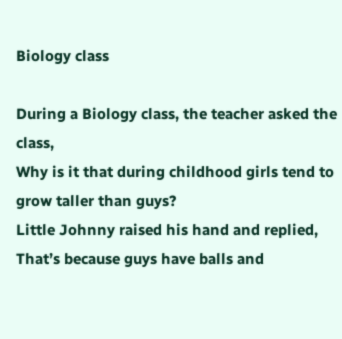Biology class

During a Biology class, the teacher asked the class,
Why is it that during childhood girls tend to grow taller than guys?
Little Johnny raised his hand and replied,
That’s because guys have balls and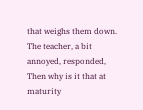that weighs them down.
The teacher, a bit annoyed, responded,
Then why is it that at maturity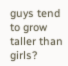guys tend to grow taller than girls?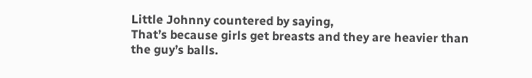Little Johnny countered by saying,
That’s because girls get breasts and they are heavier than the guy’s balls.